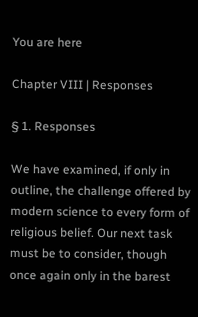You are here

Chapter VIII | Responses

§ 1. Responses

We have examined, if only in outline, the challenge offered by modern science to every form of religious belief. Our next task must be to consider, though once again only in the barest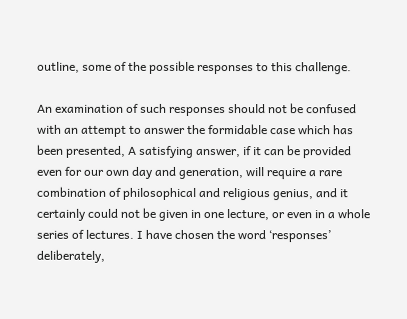outline, some of the possible responses to this challenge.

An examination of such responses should not be confused with an attempt to answer the formidable case which has been presented, A satisfying answer, if it can be provided even for our own day and generation, will require a rare combination of philosophical and religious genius, and it certainly could not be given in one lecture, or even in a whole series of lectures. I have chosen the word ‘responses’ deliberately,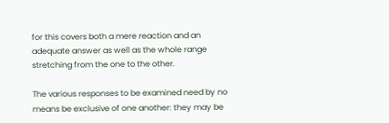for this covers both a mere reaction and an adequate answer as well as the whole range stretching from the one to the other.

The various responses to be examined need by no means be exclusive of one another: they may be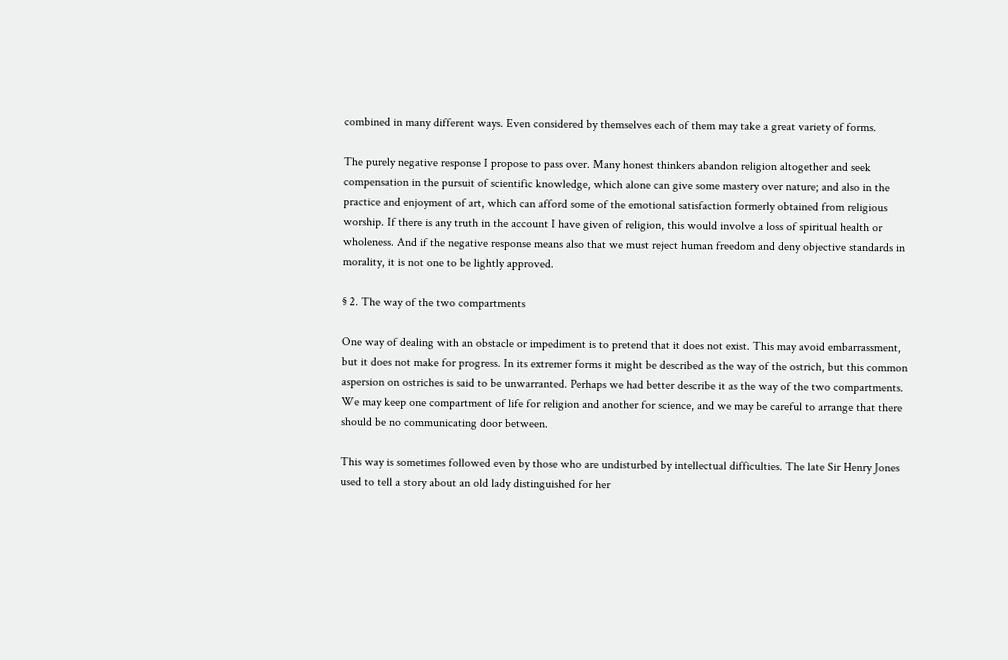combined in many different ways. Even considered by themselves each of them may take a great variety of forms.

The purely negative response I propose to pass over. Many honest thinkers abandon religion altogether and seek compensation in the pursuit of scientific knowledge, which alone can give some mastery over nature; and also in the practice and enjoyment of art, which can afford some of the emotional satisfaction formerly obtained from religious worship. If there is any truth in the account I have given of religion, this would involve a loss of spiritual health or wholeness. And if the negative response means also that we must reject human freedom and deny objective standards in morality, it is not one to be lightly approved.

§ 2. The way of the two compartments

One way of dealing with an obstacle or impediment is to pretend that it does not exist. This may avoid embarrassment, but it does not make for progress. In its extremer forms it might be described as the way of the ostrich, but this common aspersion on ostriches is said to be unwarranted. Perhaps we had better describe it as the way of the two compartments. We may keep one compartment of life for religion and another for science, and we may be careful to arrange that there should be no communicating door between.

This way is sometimes followed even by those who are undisturbed by intellectual difficulties. The late Sir Henry Jones used to tell a story about an old lady distinguished for her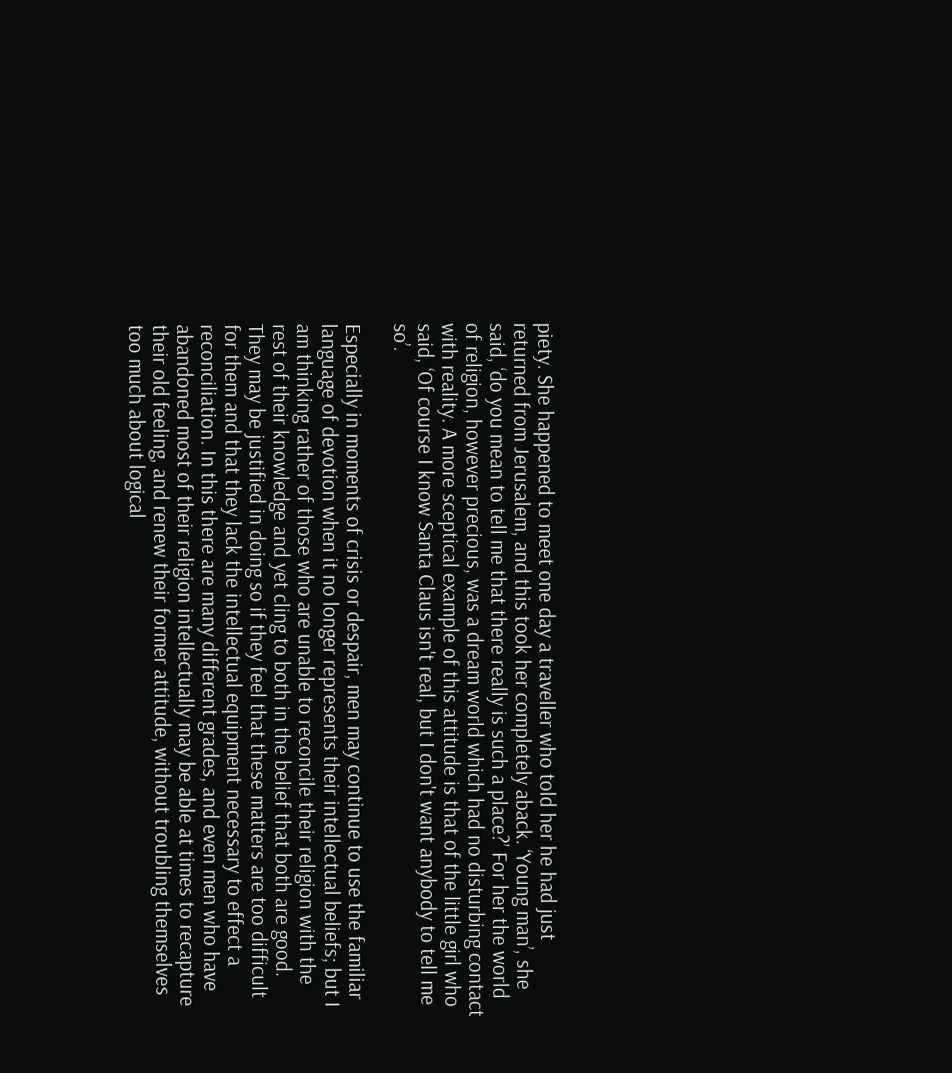piety. She happened to meet one day a traveller who told her he had just returned from Jerusalem, and this took her completely aback. ‘Young man’, she said, ‘do you mean to tell me that there really is such a place?’ For her the world of religion, however precious, was a dream world which had no disturbing contact with reality. A more sceptical example of this attitude is that of the little girl who said, ‘Of course I know Santa Claus isn't real, but I don't want anybody to tell me so’.

Especially in moments of crisis or despair, men may continue to use the familiar language of devotion when it no longer represents their intellectual beliefs; but I am thinking rather of those who are unable to reconcile their religion with the rest of their knowledge and yet cling to both in the belief that both are good. They may be justified in doing so if they feel that these matters are too difficult for them and that they lack the intellectual equipment necessary to effect a reconciliation. In this there are many different grades, and even men who have abandoned most of their religion intellectually may be able at times to recapture their old feeling, and renew their former attitude, without troubling themselves too much about logical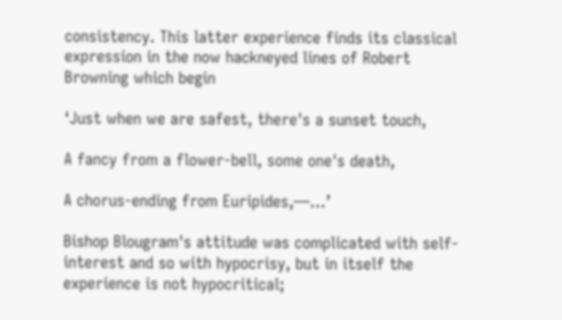consistency. This latter experience finds its classical expression in the now hackneyed lines of Robert Browning which begin

‘Just when we are safest, there's a sunset touch,

A fancy from a flower-bell, some one's death,

A chorus-ending from Euripides,—…’

Bishop Blougram's attitude was complicated with self-interest and so with hypocrisy, but in itself the experience is not hypocritical;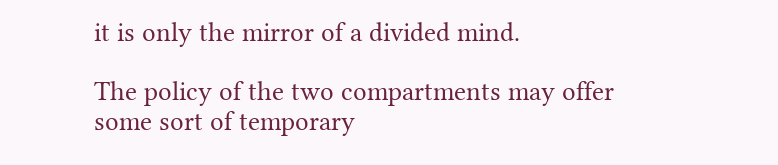it is only the mirror of a divided mind.

The policy of the two compartments may offer some sort of temporary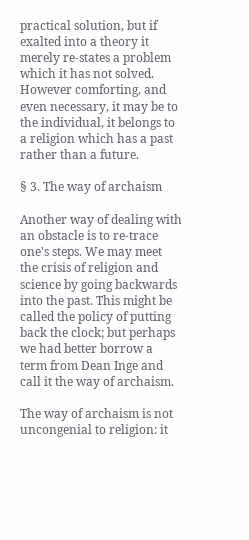practical solution, but if exalted into a theory it merely re-states a problem which it has not solved. However comforting, and even necessary, it may be to the individual, it belongs to a religion which has a past rather than a future.

§ 3. The way of archaism

Another way of dealing with an obstacle is to re-trace one's steps. We may meet the crisis of religion and science by going backwards into the past. This might be called the policy of putting back the clock; but perhaps we had better borrow a term from Dean Inge and call it the way of archaism.

The way of archaism is not uncongenial to religion: it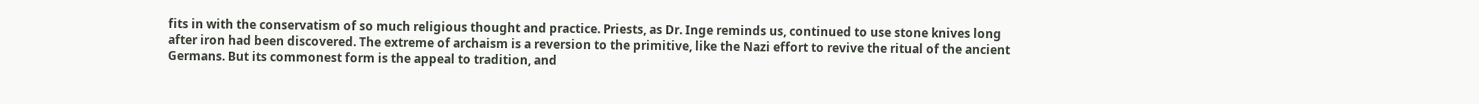fits in with the conservatism of so much religious thought and practice. Priests, as Dr. Inge reminds us, continued to use stone knives long after iron had been discovered. The extreme of archaism is a reversion to the primitive, like the Nazi effort to revive the ritual of the ancient Germans. But its commonest form is the appeal to tradition, and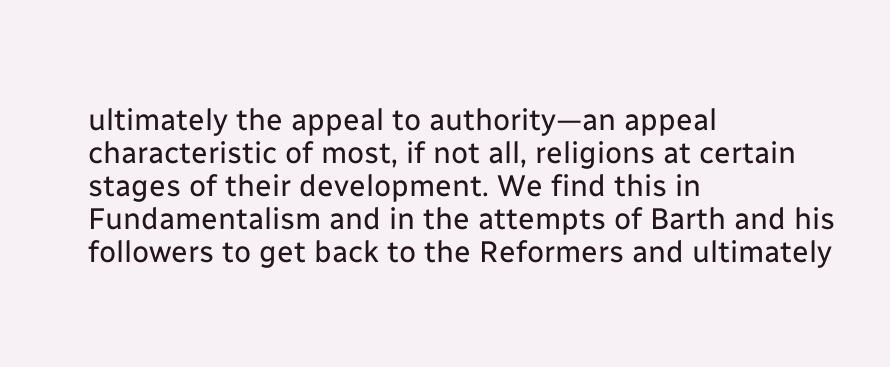ultimately the appeal to authority—an appeal characteristic of most, if not all, religions at certain stages of their development. We find this in Fundamentalism and in the attempts of Barth and his followers to get back to the Reformers and ultimately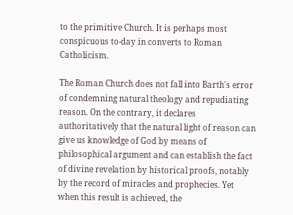to the primitive Church. It is perhaps most conspicuous to-day in converts to Roman Catholicism.

The Roman Church does not fall into Barth's error of condemning natural theology and repudiating reason. On the contrary, it declares authoritatively that the natural light of reason can give us knowledge of God by means of philosophical argument and can establish the fact of divine revelation by historical proofs, notably by the record of miracles and prophecies. Yet when this result is achieved, the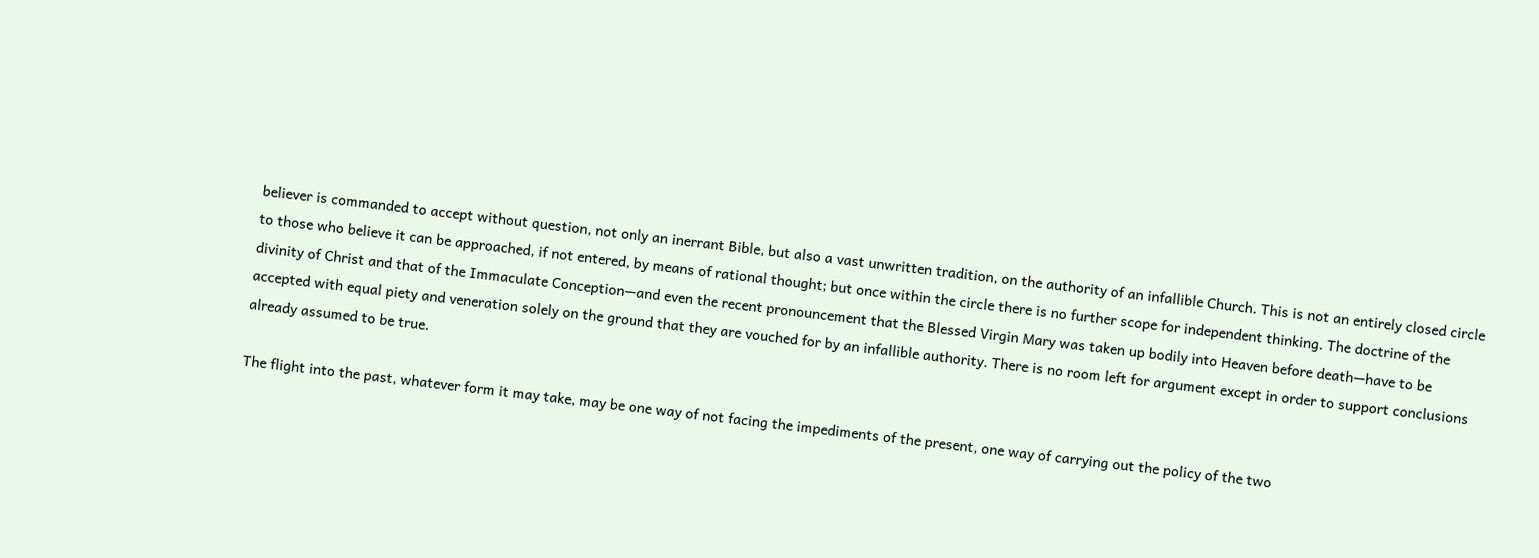believer is commanded to accept without question, not only an inerrant Bible, but also a vast unwritten tradition, on the authority of an infallible Church. This is not an entirely closed circle to those who believe it can be approached, if not entered, by means of rational thought; but once within the circle there is no further scope for independent thinking. The doctrine of the divinity of Christ and that of the Immaculate Conception—and even the recent pronouncement that the Blessed Virgin Mary was taken up bodily into Heaven before death—have to be accepted with equal piety and veneration solely on the ground that they are vouched for by an infallible authority. There is no room left for argument except in order to support conclusions already assumed to be true.

The flight into the past, whatever form it may take, may be one way of not facing the impediments of the present, one way of carrying out the policy of the two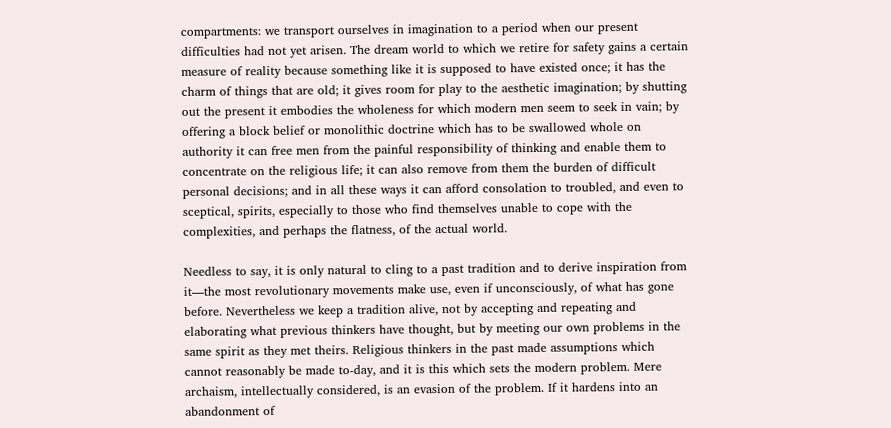compartments: we transport ourselves in imagination to a period when our present difficulties had not yet arisen. The dream world to which we retire for safety gains a certain measure of reality because something like it is supposed to have existed once; it has the charm of things that are old; it gives room for play to the aesthetic imagination; by shutting out the present it embodies the wholeness for which modern men seem to seek in vain; by offering a block belief or monolithic doctrine which has to be swallowed whole on authority it can free men from the painful responsibility of thinking and enable them to concentrate on the religious life; it can also remove from them the burden of difficult personal decisions; and in all these ways it can afford consolation to troubled, and even to sceptical, spirits, especially to those who find themselves unable to cope with the complexities, and perhaps the flatness, of the actual world.

Needless to say, it is only natural to cling to a past tradition and to derive inspiration from it—the most revolutionary movements make use, even if unconsciously, of what has gone before. Nevertheless we keep a tradition alive, not by accepting and repeating and elaborating what previous thinkers have thought, but by meeting our own problems in the same spirit as they met theirs. Religious thinkers in the past made assumptions which cannot reasonably be made to-day, and it is this which sets the modern problem. Mere archaism, intellectually considered, is an evasion of the problem. If it hardens into an abandonment of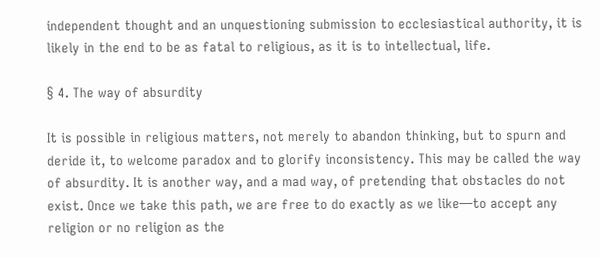independent thought and an unquestioning submission to ecclesiastical authority, it is likely in the end to be as fatal to religious, as it is to intellectual, life.

§ 4. The way of absurdity

It is possible in religious matters, not merely to abandon thinking, but to spurn and deride it, to welcome paradox and to glorify inconsistency. This may be called the way of absurdity. It is another way, and a mad way, of pretending that obstacles do not exist. Once we take this path, we are free to do exactly as we like—to accept any religion or no religion as the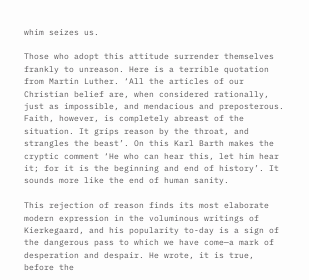whim seizes us.

Those who adopt this attitude surrender themselves frankly to unreason. Here is a terrible quotation from Martin Luther. ‘All the articles of our Christian belief are, when considered rationally, just as impossible, and mendacious and preposterous. Faith, however, is completely abreast of the situation. It grips reason by the throat, and strangles the beast’. On this Karl Barth makes the cryptic comment ‘He who can hear this, let him hear it; for it is the beginning and end of history’. It sounds more like the end of human sanity.

This rejection of reason finds its most elaborate modern expression in the voluminous writings of Kierkegaard, and his popularity to-day is a sign of the dangerous pass to which we have come—a mark of desperation and despair. He wrote, it is true, before the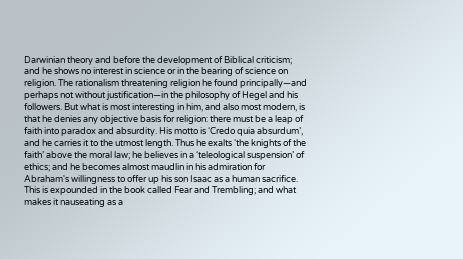Darwinian theory and before the development of Biblical criticism; and he shows no interest in science or in the bearing of science on religion. The rationalism threatening religion he found principally—and perhaps not without justification—in the philosophy of Hegel and his followers. But what is most interesting in him, and also most modern, is that he denies any objective basis for religion: there must be a leap of faith into paradox and absurdity. His motto is ‘Credo quia absurdum’, and he carries it to the utmost length. Thus he exalts ‘the knights of the faith’ above the moral law; he believes in a ‘teleological suspension’ of ethics; and he becomes almost maudlin in his admiration for Abraham's willingness to offer up his son Isaac as a human sacrifice. This is expounded in the book called Fear and Trembling; and what makes it nauseating as a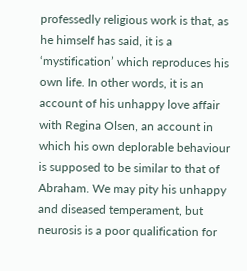professedly religious work is that, as he himself has said, it is a ‘mystification’ which reproduces his own life. In other words, it is an account of his unhappy love affair with Regina Olsen, an account in which his own deplorable behaviour is supposed to be similar to that of Abraham. We may pity his unhappy and diseased temperament, but neurosis is a poor qualification for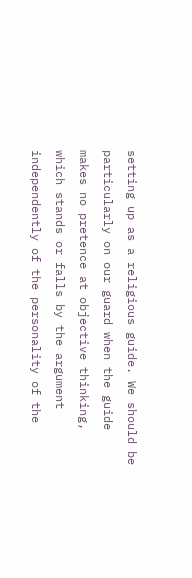setting up as a religious guide. We should be particularly on our guard when the guide makes no pretence at objective thinking, which stands or falls by the argument independently of the personality of the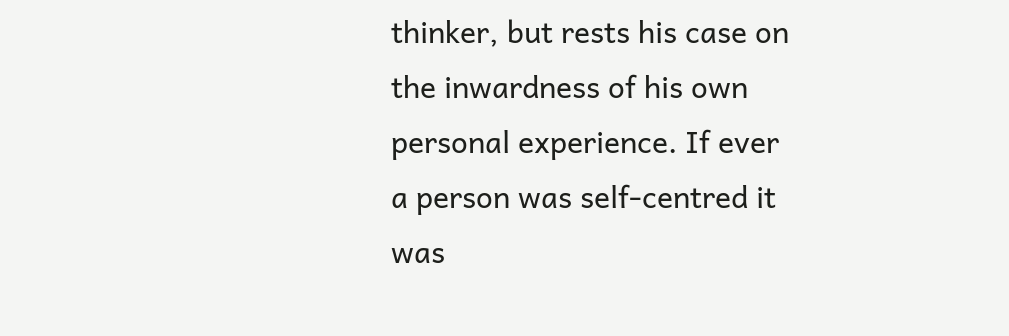thinker, but rests his case on the inwardness of his own personal experience. If ever a person was self-centred it was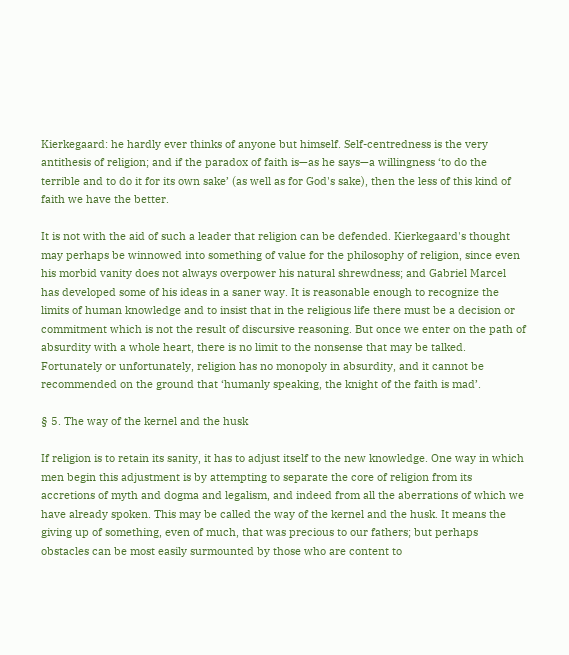Kierkegaard: he hardly ever thinks of anyone but himself. Self-centredness is the very antithesis of religion; and if the paradox of faith is—as he says—a willingness ‘to do the terrible and to do it for its own sake’ (as well as for God's sake), then the less of this kind of faith we have the better.

It is not with the aid of such a leader that religion can be defended. Kierkegaard's thought may perhaps be winnowed into something of value for the philosophy of religion, since even his morbid vanity does not always overpower his natural shrewdness; and Gabriel Marcel has developed some of his ideas in a saner way. It is reasonable enough to recognize the limits of human knowledge and to insist that in the religious life there must be a decision or commitment which is not the result of discursive reasoning. But once we enter on the path of absurdity with a whole heart, there is no limit to the nonsense that may be talked. Fortunately or unfortunately, religion has no monopoly in absurdity, and it cannot be recommended on the ground that ‘humanly speaking, the knight of the faith is mad’.

§ 5. The way of the kernel and the husk

If religion is to retain its sanity, it has to adjust itself to the new knowledge. One way in which men begin this adjustment is by attempting to separate the core of religion from its accretions of myth and dogma and legalism, and indeed from all the aberrations of which we have already spoken. This may be called the way of the kernel and the husk. It means the giving up of something, even of much, that was precious to our fathers; but perhaps obstacles can be most easily surmounted by those who are content to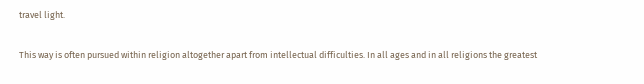travel light.

This way is often pursued within religion altogether apart from intellectual difficulties. In all ages and in all religions the greatest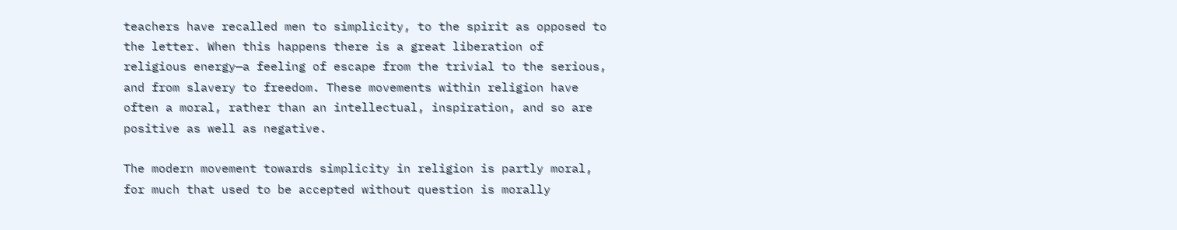teachers have recalled men to simplicity, to the spirit as opposed to the letter. When this happens there is a great liberation of religious energy—a feeling of escape from the trivial to the serious, and from slavery to freedom. These movements within religion have often a moral, rather than an intellectual, inspiration, and so are positive as well as negative.

The modern movement towards simplicity in religion is partly moral, for much that used to be accepted without question is morally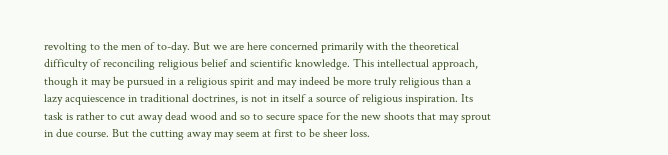revolting to the men of to-day. But we are here concerned primarily with the theoretical difficulty of reconciling religious belief and scientific knowledge. This intellectual approach, though it may be pursued in a religious spirit and may indeed be more truly religious than a lazy acquiescence in traditional doctrines, is not in itself a source of religious inspiration. Its task is rather to cut away dead wood and so to secure space for the new shoots that may sprout in due course. But the cutting away may seem at first to be sheer loss.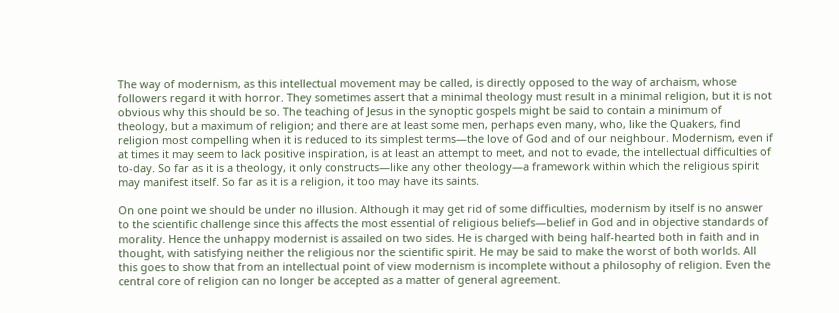The way of modernism, as this intellectual movement may be called, is directly opposed to the way of archaism, whose followers regard it with horror. They sometimes assert that a minimal theology must result in a minimal religion, but it is not obvious why this should be so. The teaching of Jesus in the synoptic gospels might be said to contain a minimum of theology, but a maximum of religion; and there are at least some men, perhaps even many, who, like the Quakers, find religion most compelling when it is reduced to its simplest terms—the love of God and of our neighbour. Modernism, even if at times it may seem to lack positive inspiration, is at least an attempt to meet, and not to evade, the intellectual difficulties of to-day. So far as it is a theology, it only constructs—like any other theology—a framework within which the religious spirit may manifest itself. So far as it is a religion, it too may have its saints.

On one point we should be under no illusion. Although it may get rid of some difficulties, modernism by itself is no answer to the scientific challenge since this affects the most essential of religious beliefs—belief in God and in objective standards of morality. Hence the unhappy modernist is assailed on two sides. He is charged with being half-hearted both in faith and in thought, with satisfying neither the religious nor the scientific spirit. He may be said to make the worst of both worlds. All this goes to show that from an intellectual point of view modernism is incomplete without a philosophy of religion. Even the central core of religion can no longer be accepted as a matter of general agreement.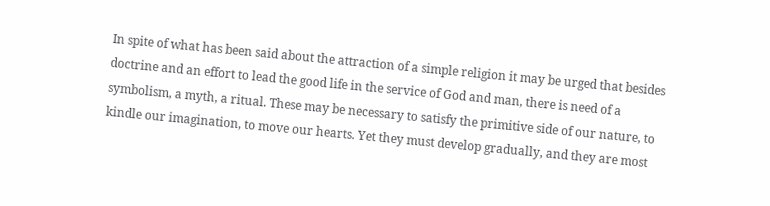In spite of what has been said about the attraction of a simple religion it may be urged that besides doctrine and an effort to lead the good life in the service of God and man, there is need of a symbolism, a myth, a ritual. These may be necessary to satisfy the primitive side of our nature, to kindle our imagination, to move our hearts. Yet they must develop gradually, and they are most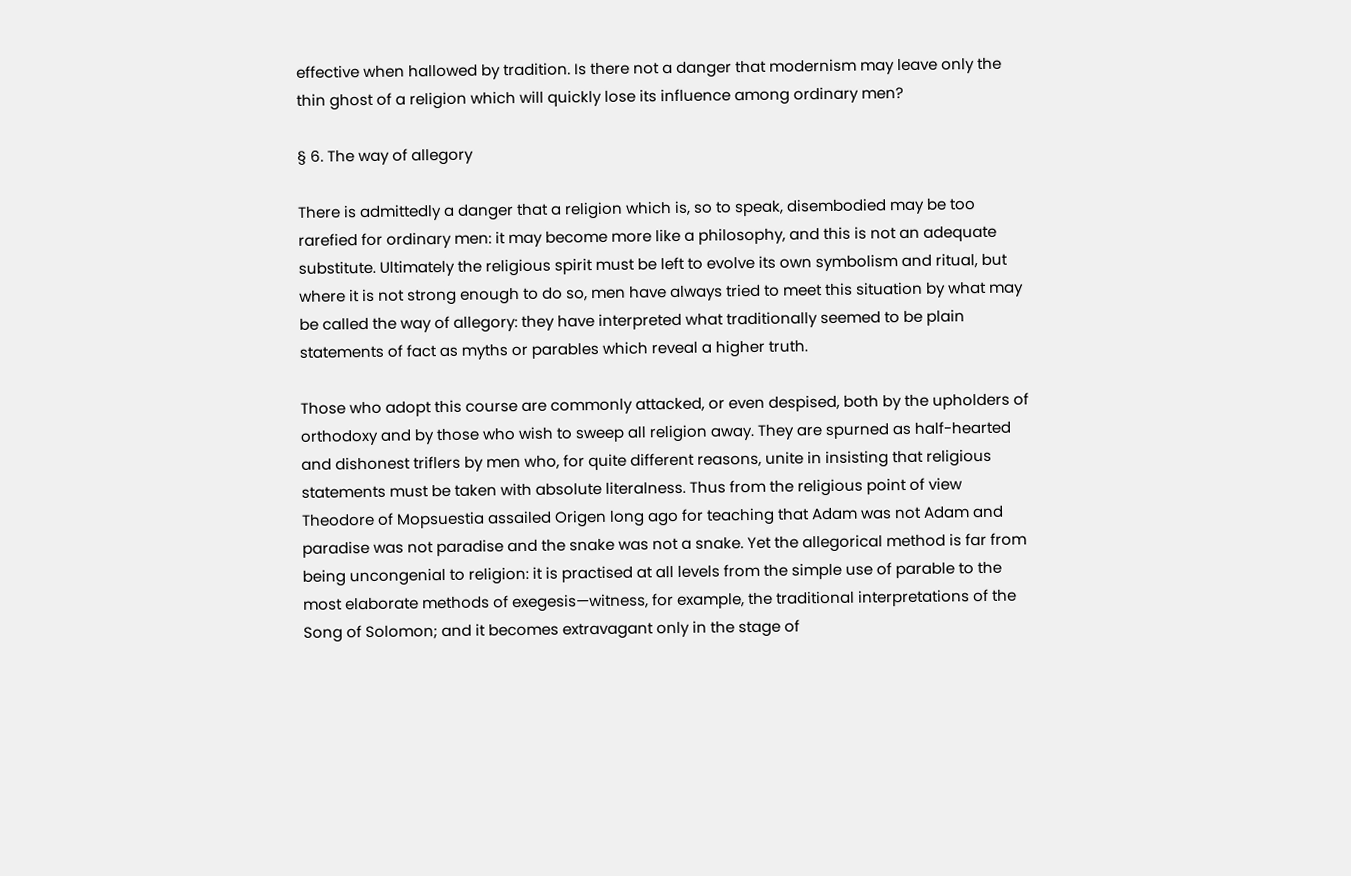effective when hallowed by tradition. Is there not a danger that modernism may leave only the thin ghost of a religion which will quickly lose its influence among ordinary men?

§ 6. The way of allegory

There is admittedly a danger that a religion which is, so to speak, disembodied may be too rarefied for ordinary men: it may become more like a philosophy, and this is not an adequate substitute. Ultimately the religious spirit must be left to evolve its own symbolism and ritual, but where it is not strong enough to do so, men have always tried to meet this situation by what may be called the way of allegory: they have interpreted what traditionally seemed to be plain statements of fact as myths or parables which reveal a higher truth.

Those who adopt this course are commonly attacked, or even despised, both by the upholders of orthodoxy and by those who wish to sweep all religion away. They are spurned as half-hearted and dishonest triflers by men who, for quite different reasons, unite in insisting that religious statements must be taken with absolute literalness. Thus from the religious point of view Theodore of Mopsuestia assailed Origen long ago for teaching that Adam was not Adam and paradise was not paradise and the snake was not a snake. Yet the allegorical method is far from being uncongenial to religion: it is practised at all levels from the simple use of parable to the most elaborate methods of exegesis—witness, for example, the traditional interpretations of the Song of Solomon; and it becomes extravagant only in the stage of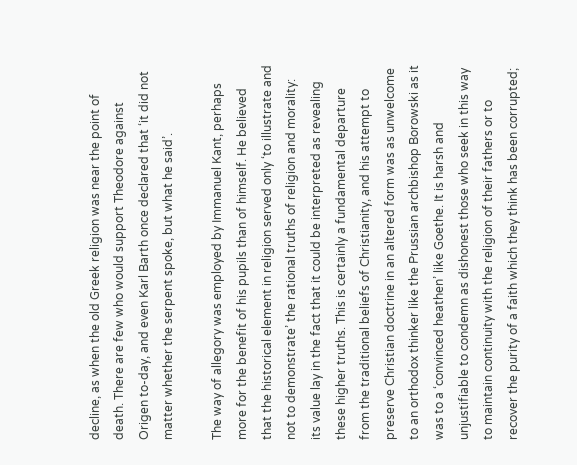decline, as when the old Greek religion was near the point of death. There are few who would support Theodore against Origen to-day, and even Karl Barth once declared that ‘it did not matter whether the serpent spoke, but what he said’.

The way of allegory was employed by Immanuel Kant, perhaps more for the benefit of his pupils than of himself. He believed that the historical element in religion served only ‘to illustrate and not to demonstrate’ the rational truths of religion and morality: its value lay in the fact that it could be interpreted as revealing these higher truths. This is certainly a fundamental departure from the traditional beliefs of Christianity, and his attempt to preserve Christian doctrine in an altered form was as unwelcome to an orthodox thinker like the Prussian archbishop Borowski as it was to a ‘convinced heathen’ like Goethe. It is harsh and unjustifiable to condemn as dishonest those who seek in this way to maintain continuity with the religion of their fathers or to recover the purity of a faith which they think has been corrupted;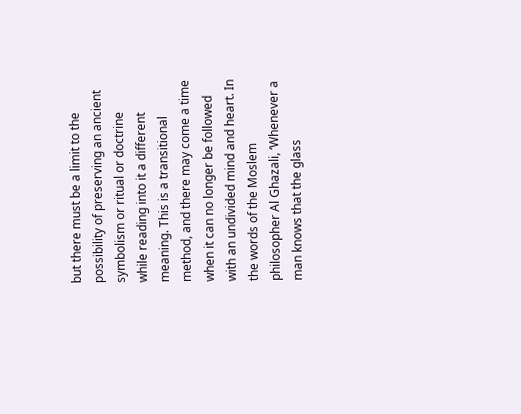but there must be a limit to the possibility of preserving an ancient symbolism or ritual or doctrine while reading into it a different meaning. This is a transitional method, and there may come a time when it can no longer be followed with an undivided mind and heart. In the words of the Moslem philosopher Al Ghazali, ‘Whenever a man knows that the glass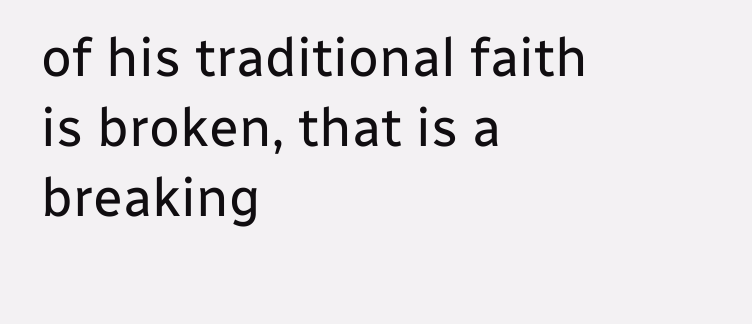of his traditional faith is broken, that is a breaking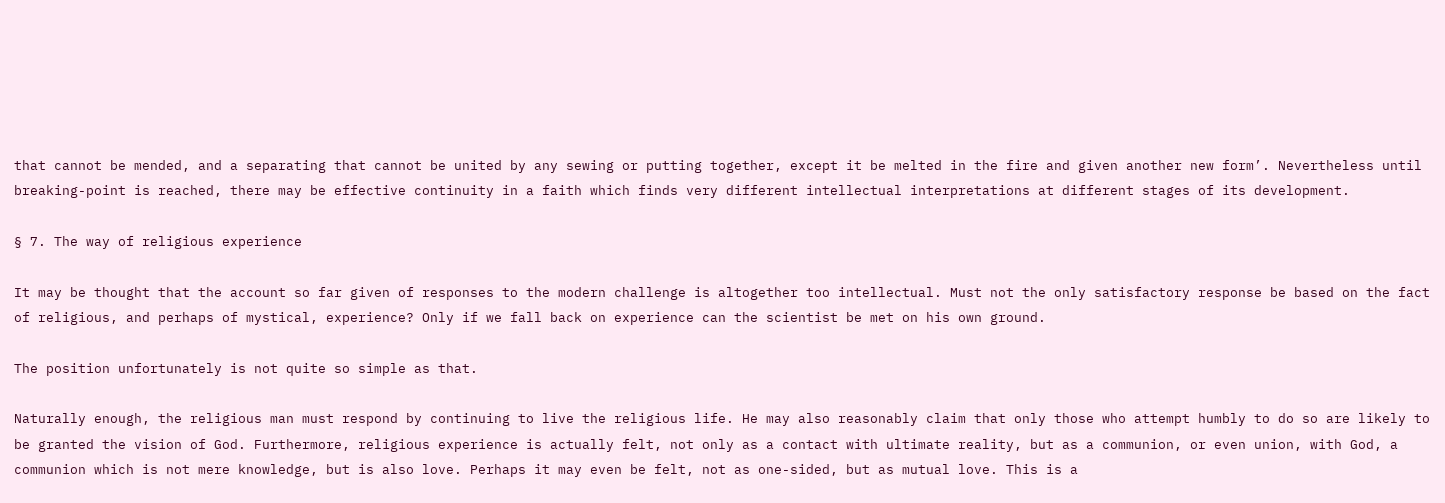that cannot be mended, and a separating that cannot be united by any sewing or putting together, except it be melted in the fire and given another new form’. Nevertheless until breaking-point is reached, there may be effective continuity in a faith which finds very different intellectual interpretations at different stages of its development.

§ 7. The way of religious experience

It may be thought that the account so far given of responses to the modern challenge is altogether too intellectual. Must not the only satisfactory response be based on the fact of religious, and perhaps of mystical, experience? Only if we fall back on experience can the scientist be met on his own ground.

The position unfortunately is not quite so simple as that.

Naturally enough, the religious man must respond by continuing to live the religious life. He may also reasonably claim that only those who attempt humbly to do so are likely to be granted the vision of God. Furthermore, religious experience is actually felt, not only as a contact with ultimate reality, but as a communion, or even union, with God, a communion which is not mere knowledge, but is also love. Perhaps it may even be felt, not as one-sided, but as mutual love. This is a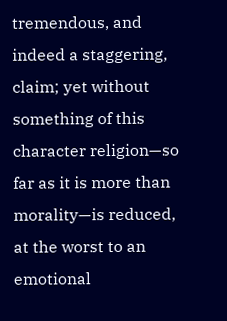tremendous, and indeed a staggering, claim; yet without something of this character religion—so far as it is more than morality—is reduced, at the worst to an emotional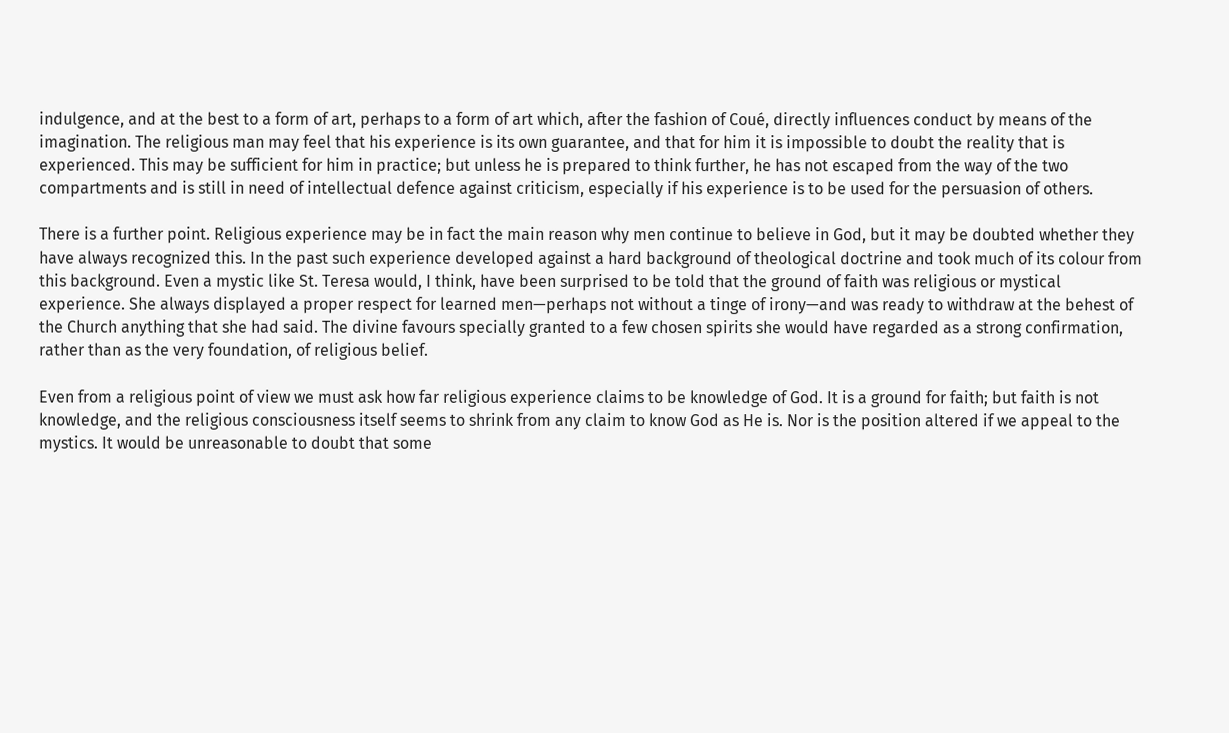indulgence, and at the best to a form of art, perhaps to a form of art which, after the fashion of Coué, directly influences conduct by means of the imagination. The religious man may feel that his experience is its own guarantee, and that for him it is impossible to doubt the reality that is experienced. This may be sufficient for him in practice; but unless he is prepared to think further, he has not escaped from the way of the two compartments and is still in need of intellectual defence against criticism, especially if his experience is to be used for the persuasion of others.

There is a further point. Religious experience may be in fact the main reason why men continue to believe in God, but it may be doubted whether they have always recognized this. In the past such experience developed against a hard background of theological doctrine and took much of its colour from this background. Even a mystic like St. Teresa would, I think, have been surprised to be told that the ground of faith was religious or mystical experience. She always displayed a proper respect for learned men—perhaps not without a tinge of irony—and was ready to withdraw at the behest of the Church anything that she had said. The divine favours specially granted to a few chosen spirits she would have regarded as a strong confirmation, rather than as the very foundation, of religious belief.

Even from a religious point of view we must ask how far religious experience claims to be knowledge of God. It is a ground for faith; but faith is not knowledge, and the religious consciousness itself seems to shrink from any claim to know God as He is. Nor is the position altered if we appeal to the mystics. It would be unreasonable to doubt that some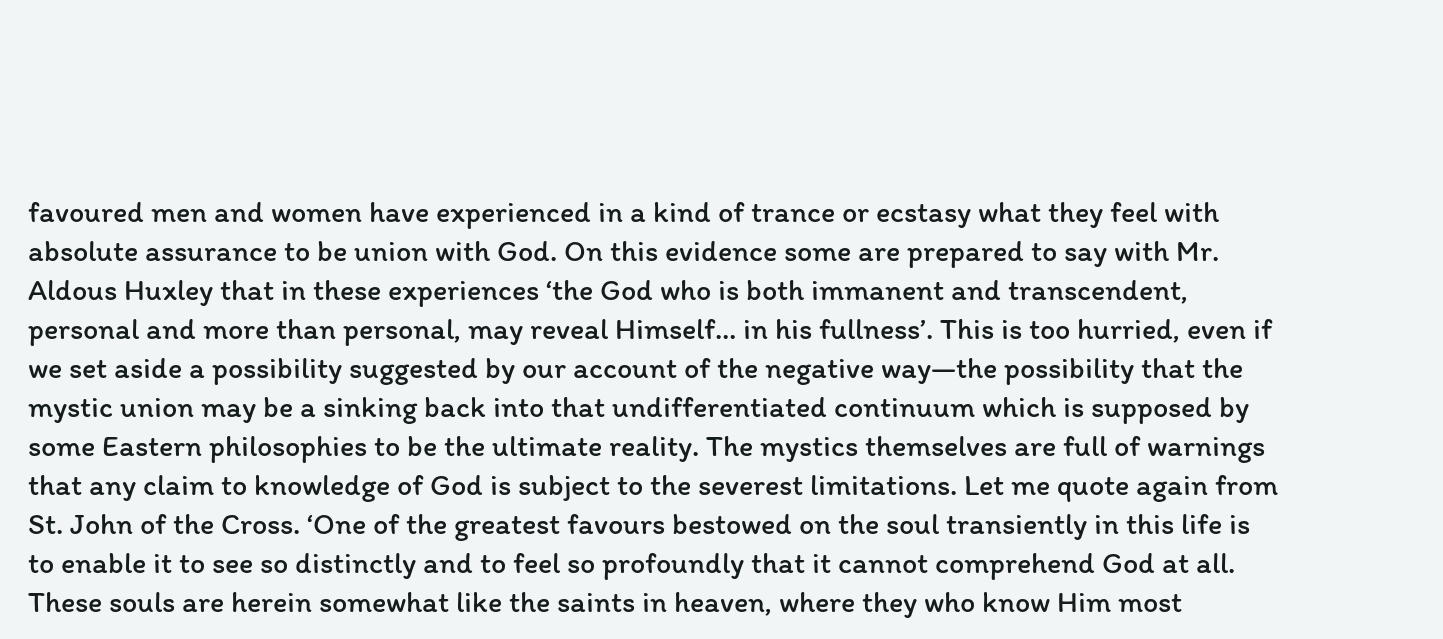favoured men and women have experienced in a kind of trance or ecstasy what they feel with absolute assurance to be union with God. On this evidence some are prepared to say with Mr. Aldous Huxley that in these experiences ‘the God who is both immanent and transcendent, personal and more than personal, may reveal Himself… in his fullness’. This is too hurried, even if we set aside a possibility suggested by our account of the negative way—the possibility that the mystic union may be a sinking back into that undifferentiated continuum which is supposed by some Eastern philosophies to be the ultimate reality. The mystics themselves are full of warnings that any claim to knowledge of God is subject to the severest limitations. Let me quote again from St. John of the Cross. ‘One of the greatest favours bestowed on the soul transiently in this life is to enable it to see so distinctly and to feel so profoundly that it cannot comprehend God at all. These souls are herein somewhat like the saints in heaven, where they who know Him most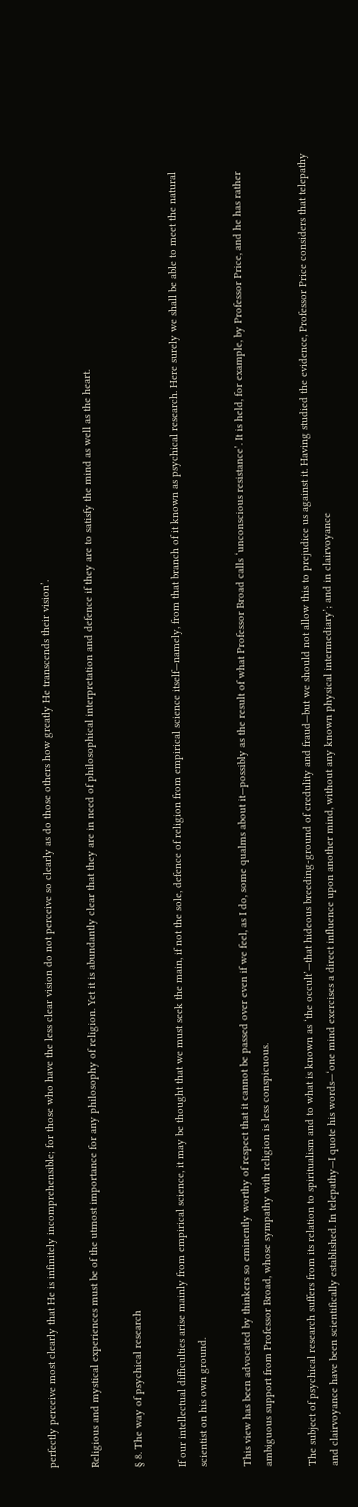perfectly perceive most clearly that He is infinitely incomprehensible; for those who have the less clear vision do not perceive so clearly as do those others how greatly He transcends their vision’.

Religious and mystical experiences must be of the utmost importance for any philosophy of religion. Yet it is abundantly clear that they are in need of philosophical interpretation and defence if they are to satisfy the mind as well as the heart.

§ 8. The way of psychical research

If our intellectual difficulties arise mainly from empirical science, it may be thought that we must seek the main, if not the sole, defence of religion from empirical science itself—namely, from that branch of it known as psychical research. Here surely we shall be able to meet the natural scientist on his own ground.

This view has been advocated by thinkers so eminently worthy of respect that it cannot be passed over even if we feel, as I do, some qualms about it—possibly as the result of what Professor Broad calls ‘unconscious resistance’. It is held, for example, by Professor Price, and he has rather ambiguous support from Professor Broad, whose sympathy with religion is less conspicuous.

The subject of psychical research suffers from its relation to spiritualism and to what is known as ‘the occult’—that hideous breeding-ground of credulity and fraud—but we should not allow this to prejudice us against it. Having studied the evidence, Professor Price considers that telepathy and clairvoyance have been scientifically established. In telepathy—I quote his words—‘one mind exercises a direct influence upon another mind, without any known physical intermediary’; and in clairvoyance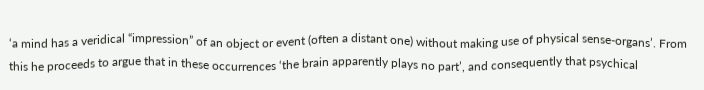‘a mind has a veridical “impression” of an object or event (often a distant one) without making use of physical sense-organs’. From this he proceeds to argue that in these occurrences ‘the brain apparently plays no part’, and consequently that psychical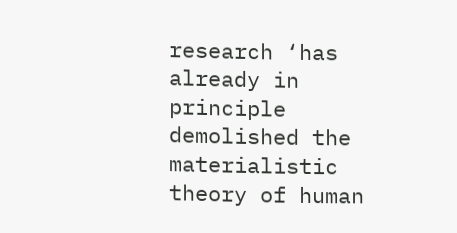research ‘has already in principle demolished the materialistic theory of human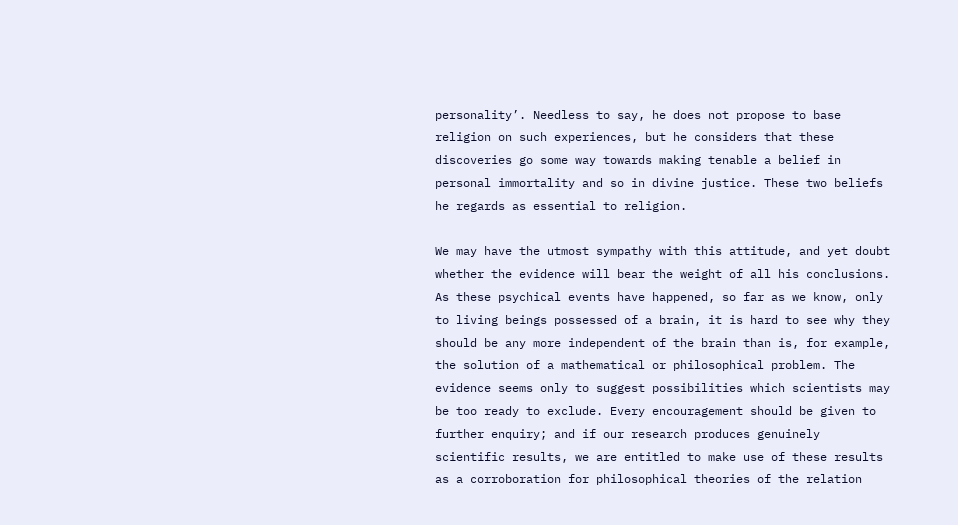personality’. Needless to say, he does not propose to base religion on such experiences, but he considers that these discoveries go some way towards making tenable a belief in personal immortality and so in divine justice. These two beliefs he regards as essential to religion.

We may have the utmost sympathy with this attitude, and yet doubt whether the evidence will bear the weight of all his conclusions. As these psychical events have happened, so far as we know, only to living beings possessed of a brain, it is hard to see why they should be any more independent of the brain than is, for example, the solution of a mathematical or philosophical problem. The evidence seems only to suggest possibilities which scientists may be too ready to exclude. Every encouragement should be given to further enquiry; and if our research produces genuinely scientific results, we are entitled to make use of these results as a corroboration for philosophical theories of the relation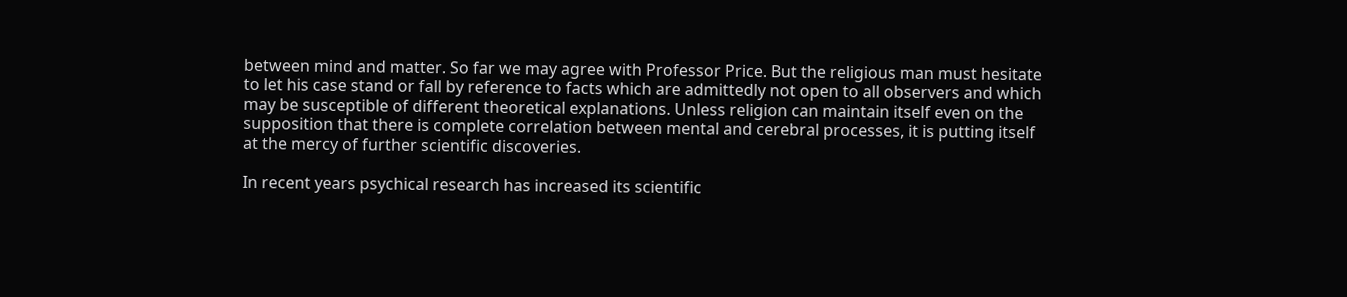between mind and matter. So far we may agree with Professor Price. But the religious man must hesitate to let his case stand or fall by reference to facts which are admittedly not open to all observers and which may be susceptible of different theoretical explanations. Unless religion can maintain itself even on the supposition that there is complete correlation between mental and cerebral processes, it is putting itself at the mercy of further scientific discoveries.

In recent years psychical research has increased its scientific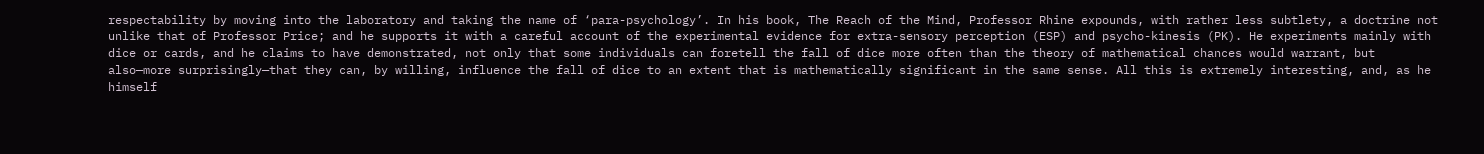respectability by moving into the laboratory and taking the name of ‘para-psychology’. In his book, The Reach of the Mind, Professor Rhine expounds, with rather less subtlety, a doctrine not unlike that of Professor Price; and he supports it with a careful account of the experimental evidence for extra-sensory perception (ESP) and psycho-kinesis (PK). He experiments mainly with dice or cards, and he claims to have demonstrated, not only that some individuals can foretell the fall of dice more often than the theory of mathematical chances would warrant, but also—more surprisingly—that they can, by willing, influence the fall of dice to an extent that is mathematically significant in the same sense. All this is extremely interesting, and, as he himself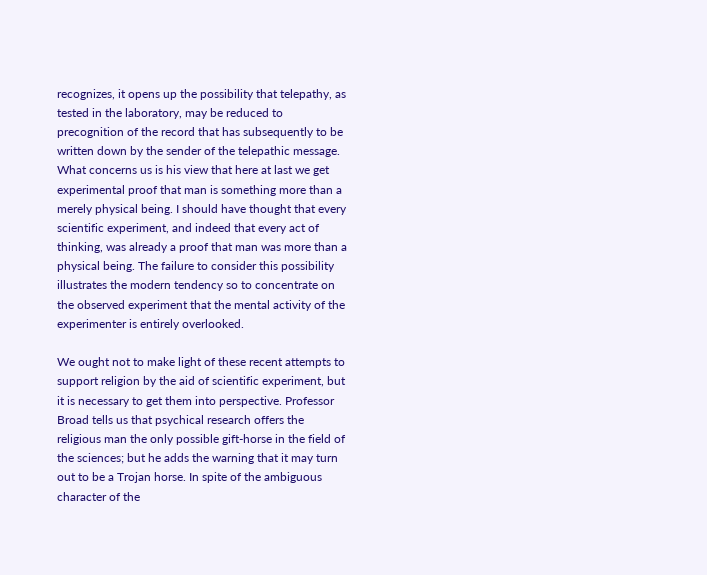recognizes, it opens up the possibility that telepathy, as tested in the laboratory, may be reduced to precognition of the record that has subsequently to be written down by the sender of the telepathic message. What concerns us is his view that here at last we get experimental proof that man is something more than a merely physical being. I should have thought that every scientific experiment, and indeed that every act of thinking, was already a proof that man was more than a physical being. The failure to consider this possibility illustrates the modern tendency so to concentrate on the observed experiment that the mental activity of the experimenter is entirely overlooked.

We ought not to make light of these recent attempts to support religion by the aid of scientific experiment, but it is necessary to get them into perspective. Professor Broad tells us that psychical research offers the religious man the only possible gift-horse in the field of the sciences; but he adds the warning that it may turn out to be a Trojan horse. In spite of the ambiguous character of the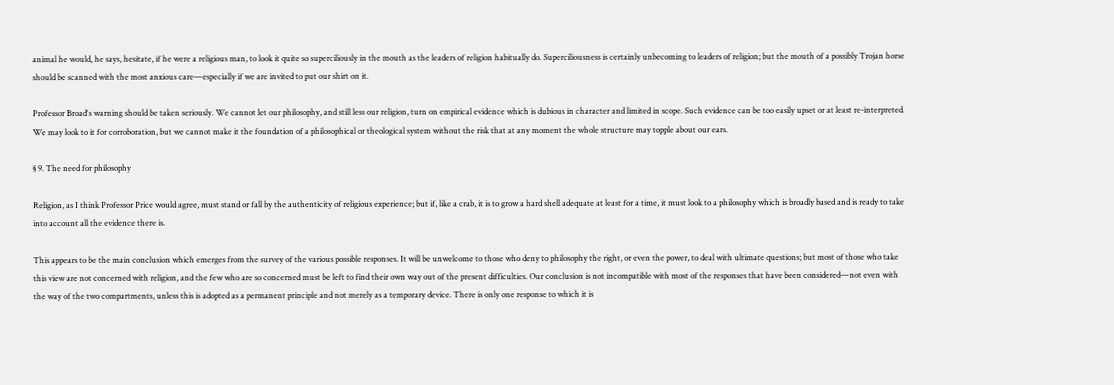animal he would, he says, hesitate, if he were a religious man, to look it quite so superciliously in the mouth as the leaders of religion habitually do. Superciliousness is certainly unbecoming to leaders of religion; but the mouth of a possibly Trojan horse should be scanned with the most anxious care—especially if we are invited to put our shirt on it.

Professor Broad's warning should be taken seriously. We cannot let our philosophy, and still less our religion, turn on empirical evidence which is dubious in character and limited in scope. Such evidence can be too easily upset or at least re-interpreted. We may look to it for corroboration, but we cannot make it the foundation of a philosophical or theological system without the risk that at any moment the whole structure may topple about our ears.

§ 9. The need for philosophy

Religion, as I think Professor Price would agree, must stand or fall by the authenticity of religious experience; but if, like a crab, it is to grow a hard shell adequate at least for a time, it must look to a philosophy which is broadly based and is ready to take into account all the evidence there is.

This appears to be the main conclusion which emerges from the survey of the various possible responses. It will be unwelcome to those who deny to philosophy the right, or even the power, to deal with ultimate questions; but most of those who take this view are not concerned with religion, and the few who are so concerned must be left to find their own way out of the present difficulties. Our conclusion is not incompatible with most of the responses that have been considered—not even with the way of the two compartments, unless this is adopted as a permanent principle and not merely as a temporary device. There is only one response to which it is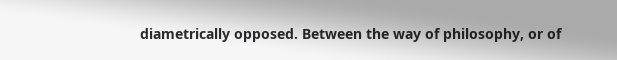diametrically opposed. Between the way of philosophy, or of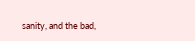sanity, and the bad,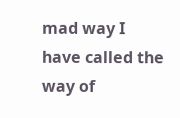mad way I have called the way of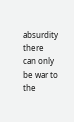absurdity there can only be war to the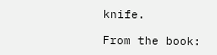knife.

From the book: